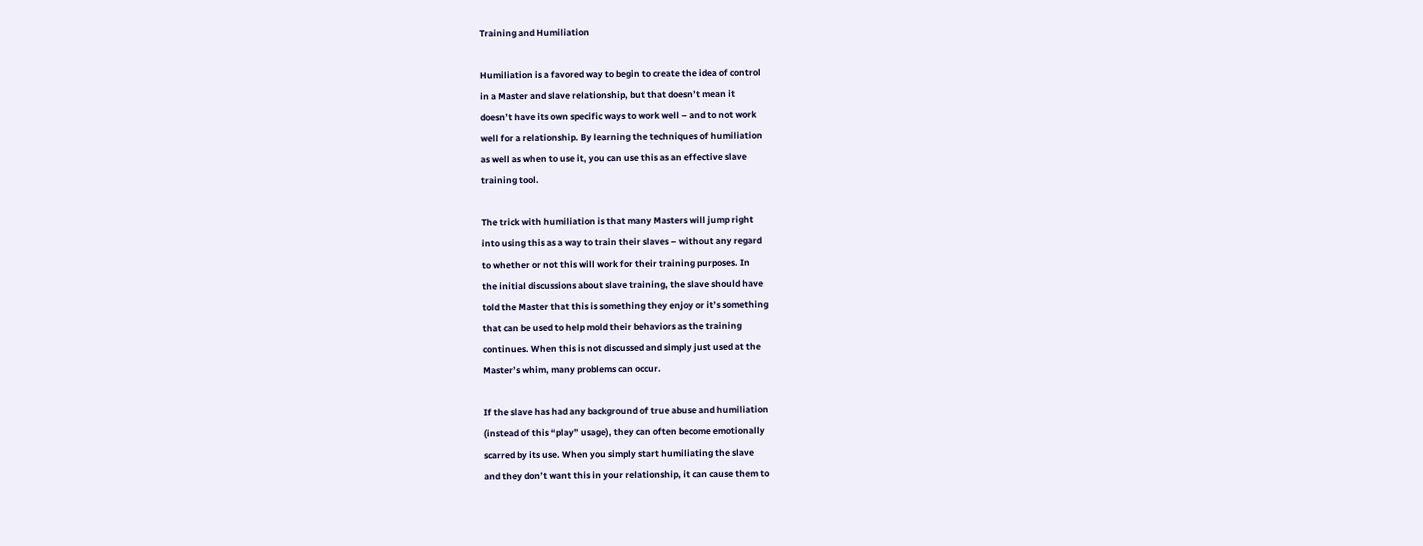Training and Humiliation

Humiliation is a favored way to begin to create the idea of control
in a Master and slave relationship, but that doesn’t mean it
doesn’t have its own specific ways to work well – and to not work
well for a relationship. By learning the techniques of humiliation
as well as when to use it, you can use this as an effective slave
training tool.

The trick with humiliation is that many Masters will jump right
into using this as a way to train their slaves – without any regard
to whether or not this will work for their training purposes. In
the initial discussions about slave training, the slave should have
told the Master that this is something they enjoy or it’s something
that can be used to help mold their behaviors as the training
continues. When this is not discussed and simply just used at the
Master’s whim, many problems can occur.

If the slave has had any background of true abuse and humiliation
(instead of this “play” usage), they can often become emotionally
scarred by its use. When you simply start humiliating the slave
and they don’t want this in your relationship, it can cause them to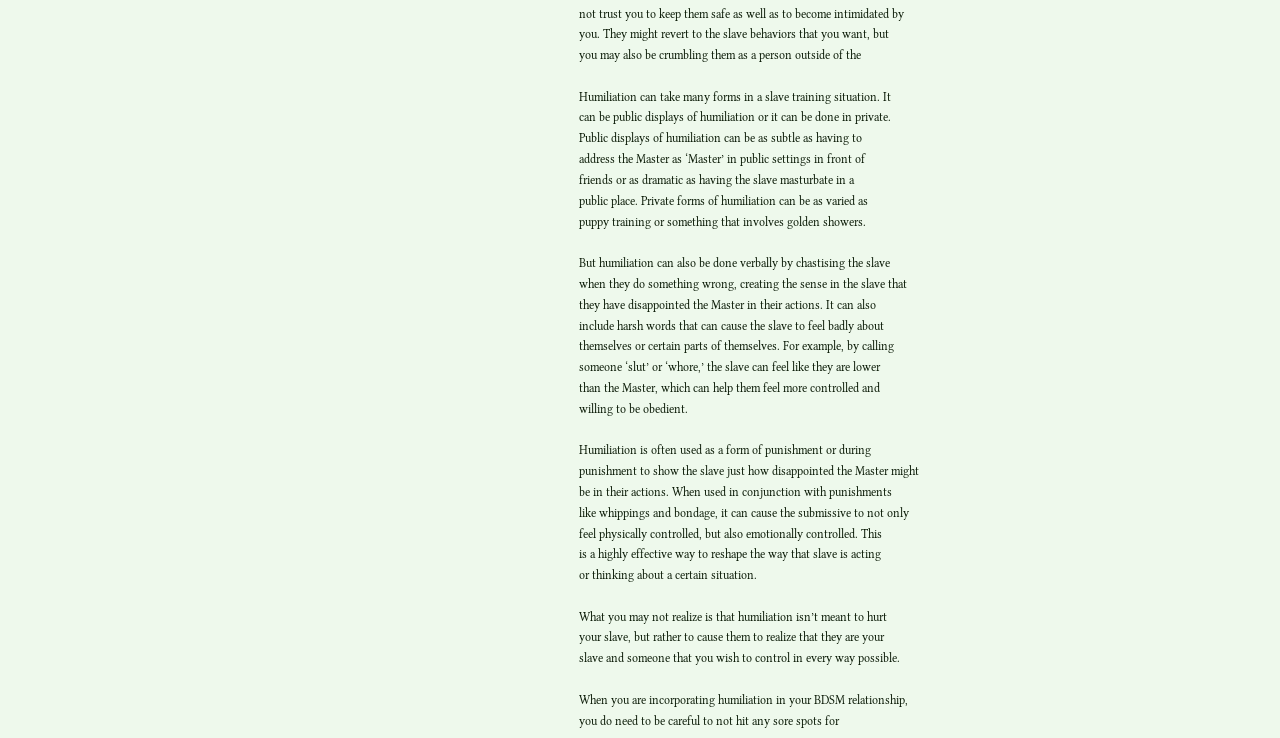not trust you to keep them safe as well as to become intimidated by
you. They might revert to the slave behaviors that you want, but
you may also be crumbling them as a person outside of the

Humiliation can take many forms in a slave training situation. It
can be public displays of humiliation or it can be done in private.
Public displays of humiliation can be as subtle as having to
address the Master as ‘Master’ in public settings in front of
friends or as dramatic as having the slave masturbate in a
public place. Private forms of humiliation can be as varied as
puppy training or something that involves golden showers.

But humiliation can also be done verbally by chastising the slave
when they do something wrong, creating the sense in the slave that
they have disappointed the Master in their actions. It can also
include harsh words that can cause the slave to feel badly about
themselves or certain parts of themselves. For example, by calling
someone ‘slut’ or ‘whore,’ the slave can feel like they are lower
than the Master, which can help them feel more controlled and
willing to be obedient.

Humiliation is often used as a form of punishment or during
punishment to show the slave just how disappointed the Master might
be in their actions. When used in conjunction with punishments
like whippings and bondage, it can cause the submissive to not only
feel physically controlled, but also emotionally controlled. This
is a highly effective way to reshape the way that slave is acting
or thinking about a certain situation.

What you may not realize is that humiliation isn’t meant to hurt
your slave, but rather to cause them to realize that they are your
slave and someone that you wish to control in every way possible.

When you are incorporating humiliation in your BDSM relationship,
you do need to be careful to not hit any sore spots for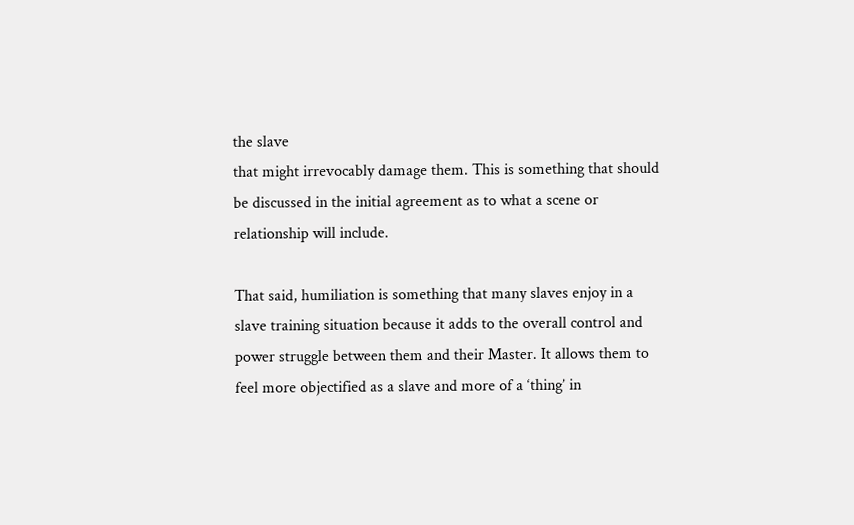the slave
that might irrevocably damage them. This is something that should
be discussed in the initial agreement as to what a scene or
relationship will include.

That said, humiliation is something that many slaves enjoy in a
slave training situation because it adds to the overall control and
power struggle between them and their Master. It allows them to
feel more objectified as a slave and more of a ‘thing’ in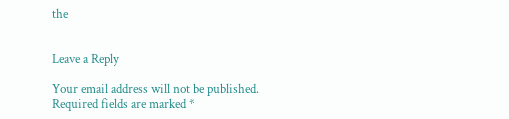the


Leave a Reply

Your email address will not be published. Required fields are marked *